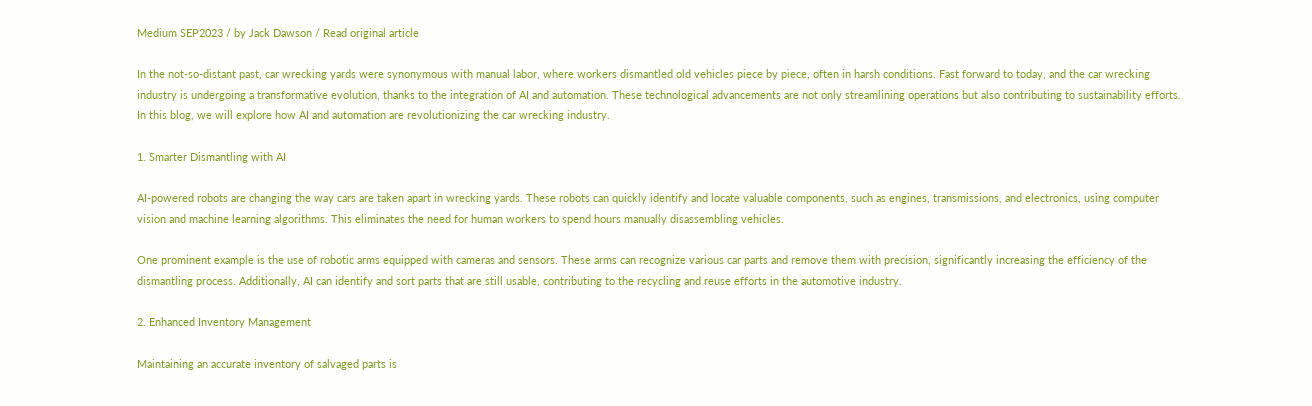Medium SEP2023 / by Jack Dawson / Read original article

In the not-so-distant past, car wrecking yards were synonymous with manual labor, where workers dismantled old vehicles piece by piece, often in harsh conditions. Fast forward to today, and the car wrecking industry is undergoing a transformative evolution, thanks to the integration of AI and automation. These technological advancements are not only streamlining operations but also contributing to sustainability efforts. In this blog, we will explore how AI and automation are revolutionizing the car wrecking industry.

1. Smarter Dismantling with AI

AI-powered robots are changing the way cars are taken apart in wrecking yards. These robots can quickly identify and locate valuable components, such as engines, transmissions, and electronics, using computer vision and machine learning algorithms. This eliminates the need for human workers to spend hours manually disassembling vehicles.

One prominent example is the use of robotic arms equipped with cameras and sensors. These arms can recognize various car parts and remove them with precision, significantly increasing the efficiency of the dismantling process. Additionally, AI can identify and sort parts that are still usable, contributing to the recycling and reuse efforts in the automotive industry.

2. Enhanced Inventory Management

Maintaining an accurate inventory of salvaged parts is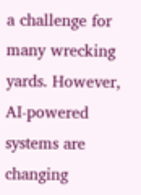a challenge for many wrecking yards. However, AI-powered systems are changing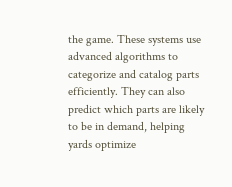the game. These systems use advanced algorithms to categorize and catalog parts efficiently. They can also predict which parts are likely to be in demand, helping yards optimize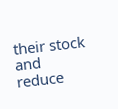their stock and reduce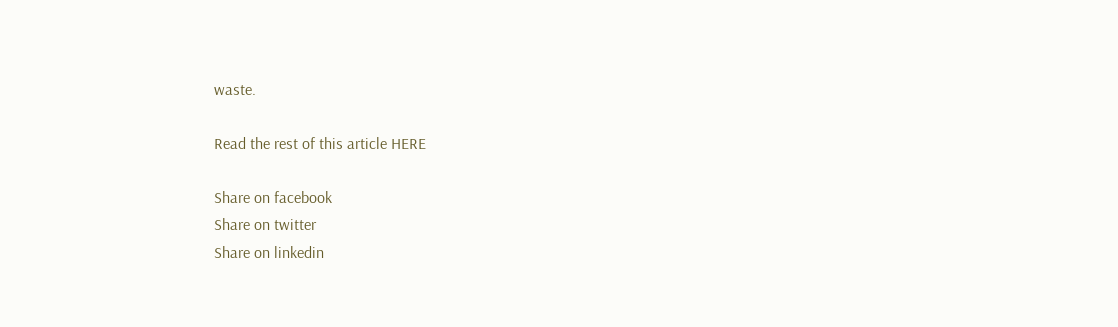waste.

Read the rest of this article HERE

Share on facebook
Share on twitter
Share on linkedin